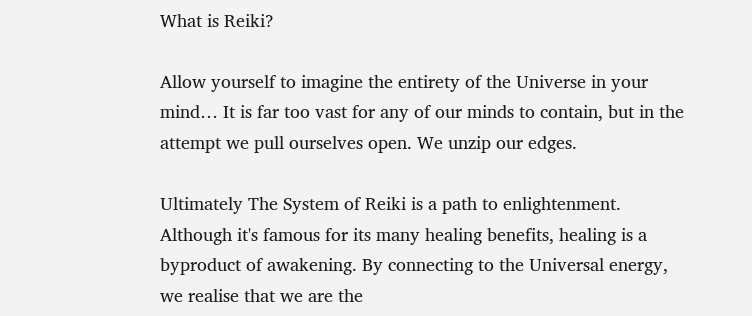What is Reiki?

Allow yourself to imagine the entirety of the Universe in your mind… It is far too vast for any of our minds to contain, but in the attempt we pull ourselves open. We unzip our edges.

Ultimately The System of Reiki is a path to enlightenment. Although it's famous for its many healing benefits, healing is a byproduct of awakening. By connecting to the Universal energy, we realise that we are the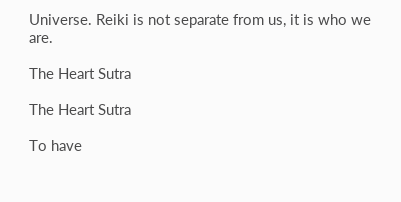Universe. Reiki is not separate from us, it is who we are.

The Heart Sutra

The Heart Sutra

To have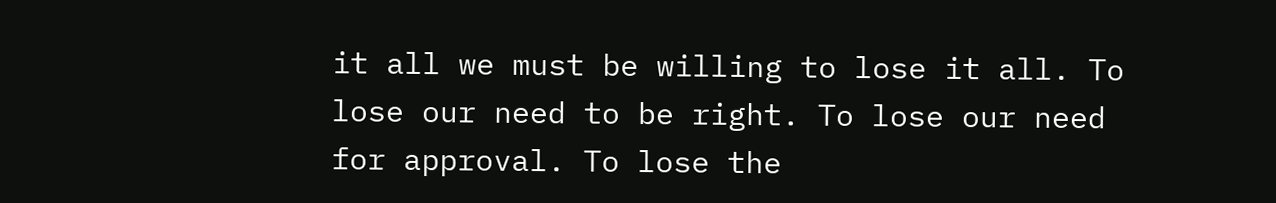it all we must be willing to lose it all. To lose our need to be right. To lose our need for approval. To lose the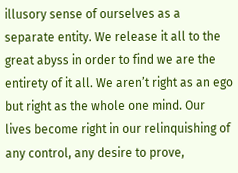illusory sense of ourselves as a separate entity. We release it all to the great abyss in order to find we are the entirety of it all. We aren’t right as an ego but right as the whole one mind. Our lives become right in our relinquishing of any control, any desire to prove,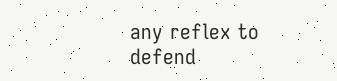any reflex to defend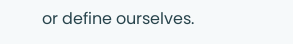or define ourselves.